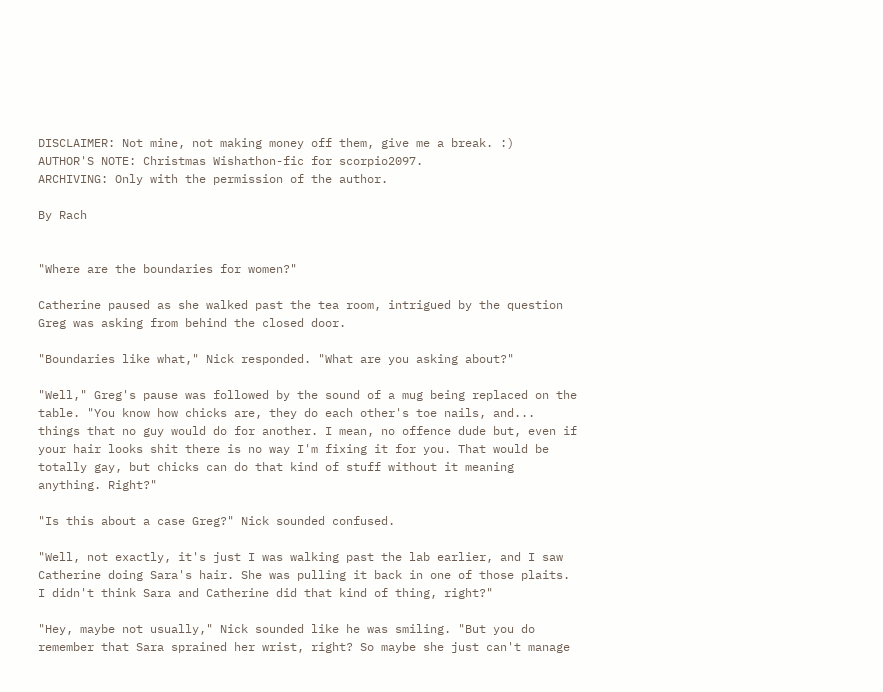DISCLAIMER: Not mine, not making money off them, give me a break. :)
AUTHOR'S NOTE: Christmas Wishathon-fic for scorpio2097.
ARCHIVING: Only with the permission of the author.

By Rach


"Where are the boundaries for women?"

Catherine paused as she walked past the tea room, intrigued by the question Greg was asking from behind the closed door.

"Boundaries like what," Nick responded. "What are you asking about?"

"Well," Greg's pause was followed by the sound of a mug being replaced on the table. "You know how chicks are, they do each other's toe nails, and... things that no guy would do for another. I mean, no offence dude but, even if your hair looks shit there is no way I'm fixing it for you. That would be totally gay, but chicks can do that kind of stuff without it meaning anything. Right?"

"Is this about a case Greg?" Nick sounded confused.

"Well, not exactly, it's just I was walking past the lab earlier, and I saw Catherine doing Sara's hair. She was pulling it back in one of those plaits. I didn't think Sara and Catherine did that kind of thing, right?"

"Hey, maybe not usually," Nick sounded like he was smiling. "But you do remember that Sara sprained her wrist, right? So maybe she just can't manage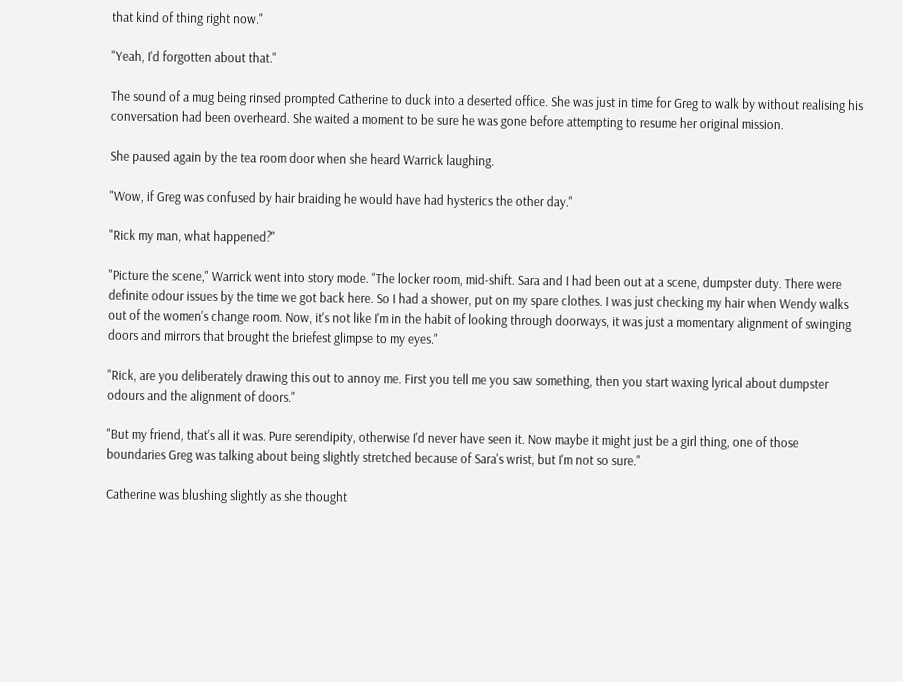that kind of thing right now."

"Yeah, I'd forgotten about that."

The sound of a mug being rinsed prompted Catherine to duck into a deserted office. She was just in time for Greg to walk by without realising his conversation had been overheard. She waited a moment to be sure he was gone before attempting to resume her original mission.

She paused again by the tea room door when she heard Warrick laughing.

"Wow, if Greg was confused by hair braiding he would have had hysterics the other day."

"Rick my man, what happened?"

"Picture the scene," Warrick went into story mode. "The locker room, mid-shift. Sara and I had been out at a scene, dumpster duty. There were definite odour issues by the time we got back here. So I had a shower, put on my spare clothes. I was just checking my hair when Wendy walks out of the women's change room. Now, it's not like I'm in the habit of looking through doorways, it was just a momentary alignment of swinging doors and mirrors that brought the briefest glimpse to my eyes."

"Rick, are you deliberately drawing this out to annoy me. First you tell me you saw something, then you start waxing lyrical about dumpster odours and the alignment of doors."

"But my friend, that's all it was. Pure serendipity, otherwise I'd never have seen it. Now maybe it might just be a girl thing, one of those boundaries Greg was talking about being slightly stretched because of Sara's wrist, but I'm not so sure."

Catherine was blushing slightly as she thought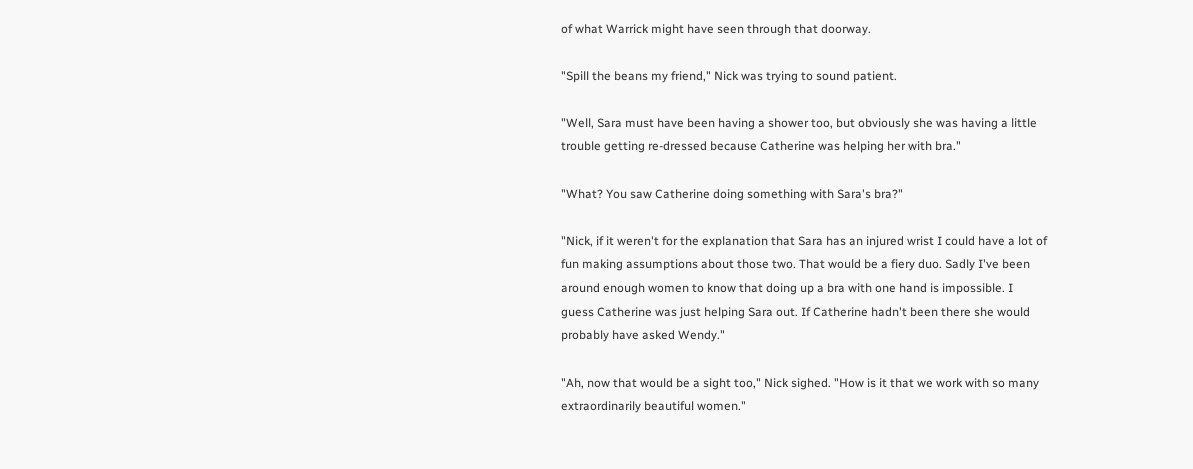of what Warrick might have seen through that doorway.

"Spill the beans my friend," Nick was trying to sound patient.

"Well, Sara must have been having a shower too, but obviously she was having a little trouble getting re-dressed because Catherine was helping her with bra."

"What? You saw Catherine doing something with Sara's bra?"

"Nick, if it weren't for the explanation that Sara has an injured wrist I could have a lot of fun making assumptions about those two. That would be a fiery duo. Sadly I've been around enough women to know that doing up a bra with one hand is impossible. I guess Catherine was just helping Sara out. If Catherine hadn't been there she would probably have asked Wendy."

"Ah, now that would be a sight too," Nick sighed. "How is it that we work with so many extraordinarily beautiful women."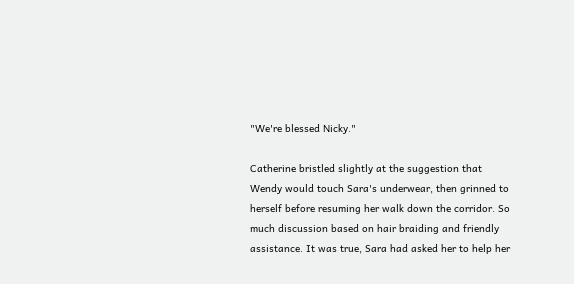"We're blessed Nicky."

Catherine bristled slightly at the suggestion that Wendy would touch Sara's underwear, then grinned to herself before resuming her walk down the corridor. So much discussion based on hair braiding and friendly assistance. It was true, Sara had asked her to help her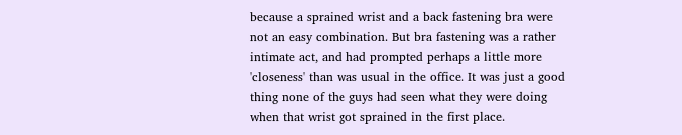because a sprained wrist and a back fastening bra were not an easy combination. But bra fastening was a rather intimate act, and had prompted perhaps a little more 'closeness' than was usual in the office. It was just a good thing none of the guys had seen what they were doing when that wrist got sprained in the first place.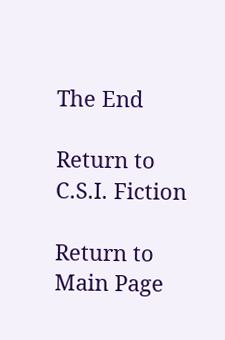The End

Return to C.S.I. Fiction

Return to Main Page